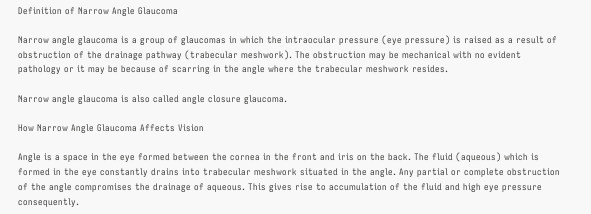Definition of Narrow Angle Glaucoma

Narrow angle glaucoma is a group of glaucomas in which the intraocular pressure (eye pressure) is raised as a result of obstruction of the drainage pathway (trabecular meshwork). The obstruction may be mechanical with no evident pathology or it may be because of scarring in the angle where the trabecular meshwork resides.

Narrow angle glaucoma is also called angle closure glaucoma.

How Narrow Angle Glaucoma Affects Vision

Angle is a space in the eye formed between the cornea in the front and iris on the back. The fluid (aqueous) which is formed in the eye constantly drains into trabecular meshwork situated in the angle. Any partial or complete obstruction of the angle compromises the drainage of aqueous. This gives rise to accumulation of the fluid and high eye pressure consequently.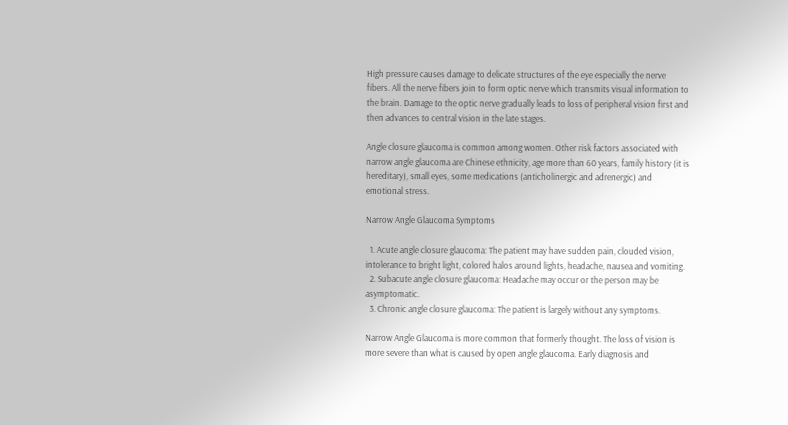High pressure causes damage to delicate structures of the eye especially the nerve fibers. All the nerve fibers join to form optic nerve which transmits visual information to the brain. Damage to the optic nerve gradually leads to loss of peripheral vision first and then advances to central vision in the late stages.

Angle closure glaucoma is common among women. Other risk factors associated with narrow angle glaucoma are Chinese ethnicity, age more than 60 years, family history (it is hereditary), small eyes, some medications (anticholinergic and adrenergic) and emotional stress.

Narrow Angle Glaucoma Symptoms

  1. Acute angle closure glaucoma: The patient may have sudden pain, clouded vision, intolerance to bright light, colored halos around lights, headache, nausea and vomiting.
  2. Subacute angle closure glaucoma: Headache may occur or the person may be asymptomatic.
  3. Chronic angle closure glaucoma: The patient is largely without any symptoms.

Narrow Angle Glaucoma is more common that formerly thought. The loss of vision is more severe than what is caused by open angle glaucoma. Early diagnosis and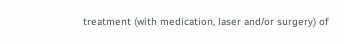treatment (with medication, laser and/or surgery) of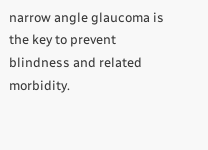narrow angle glaucoma is the key to prevent blindness and related morbidity.